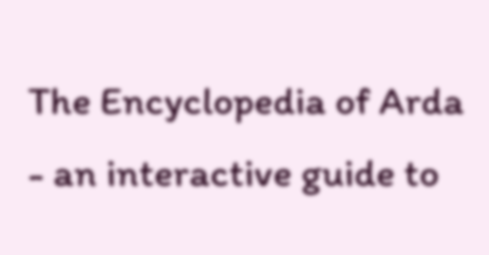The Encyclopedia of Arda - an interactive guide to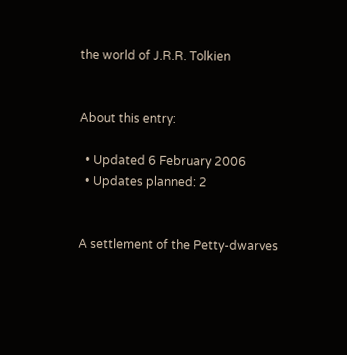the world of J.R.R. Tolkien


About this entry:

  • Updated 6 February 2006
  • Updates planned: 2


A settlement of the Petty-dwarves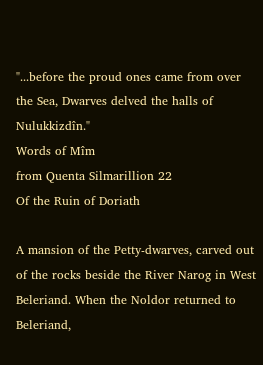"...before the proud ones came from over the Sea, Dwarves delved the halls of Nulukkizdîn."
Words of Mîm
from Quenta Silmarillion 22
Of the Ruin of Doriath

A mansion of the Petty-dwarves, carved out of the rocks beside the River Narog in West Beleriand. When the Noldor returned to Beleriand,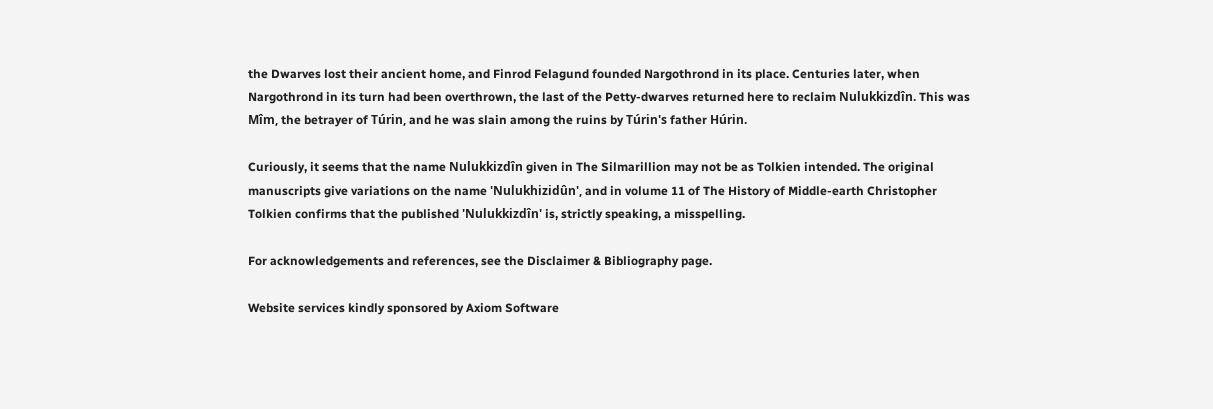the Dwarves lost their ancient home, and Finrod Felagund founded Nargothrond in its place. Centuries later, when Nargothrond in its turn had been overthrown, the last of the Petty-dwarves returned here to reclaim Nulukkizdîn. This was Mîm, the betrayer of Túrin, and he was slain among the ruins by Túrin's father Húrin.

Curiously, it seems that the name Nulukkizdîn given in The Silmarillion may not be as Tolkien intended. The original manuscripts give variations on the name 'Nulukhizidûn', and in volume 11 of The History of Middle-earth Christopher Tolkien confirms that the published 'Nulukkizdîn' is, strictly speaking, a misspelling.

For acknowledgements and references, see the Disclaimer & Bibliography page.

Website services kindly sponsored by Axiom Software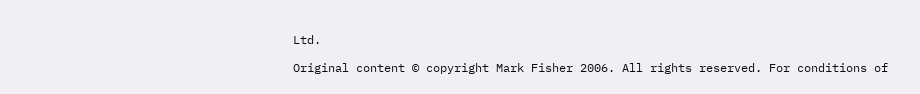Ltd.

Original content © copyright Mark Fisher 2006. All rights reserved. For conditions of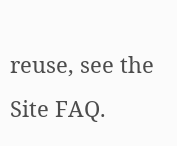reuse, see the Site FAQ.